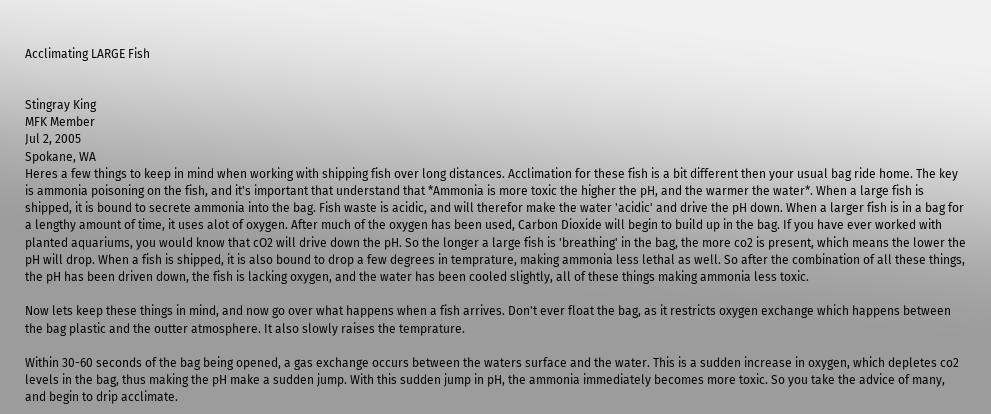Acclimating LARGE Fish


Stingray King
MFK Member
Jul 2, 2005
Spokane, WA
Heres a few things to keep in mind when working with shipping fish over long distances. Acclimation for these fish is a bit different then your usual bag ride home. The key is ammonia poisoning on the fish, and it's important that understand that *Ammonia is more toxic the higher the pH, and the warmer the water*. When a large fish is shipped, it is bound to secrete ammonia into the bag. Fish waste is acidic, and will therefor make the water 'acidic' and drive the pH down. When a larger fish is in a bag for a lengthy amount of time, it uses alot of oxygen. After much of the oxygen has been used, Carbon Dioxide will begin to build up in the bag. If you have ever worked with planted aquariums, you would know that cO2 will drive down the pH. So the longer a large fish is 'breathing' in the bag, the more co2 is present, which means the lower the pH will drop. When a fish is shipped, it is also bound to drop a few degrees in temprature, making ammonia less lethal as well. So after the combination of all these things, the pH has been driven down, the fish is lacking oxygen, and the water has been cooled slightly, all of these things making ammonia less toxic.

Now lets keep these things in mind, and now go over what happens when a fish arrives. Don't ever float the bag, as it restricts oxygen exchange which happens between the bag plastic and the outter atmosphere. It also slowly raises the temprature.

Within 30-60 seconds of the bag being opened, a gas exchange occurs between the waters surface and the water. This is a sudden increase in oxygen, which depletes co2 levels in the bag, thus making the pH make a sudden jump. With this sudden jump in pH, the ammonia immediately becomes more toxic. So you take the advice of many, and begin to drip acclimate.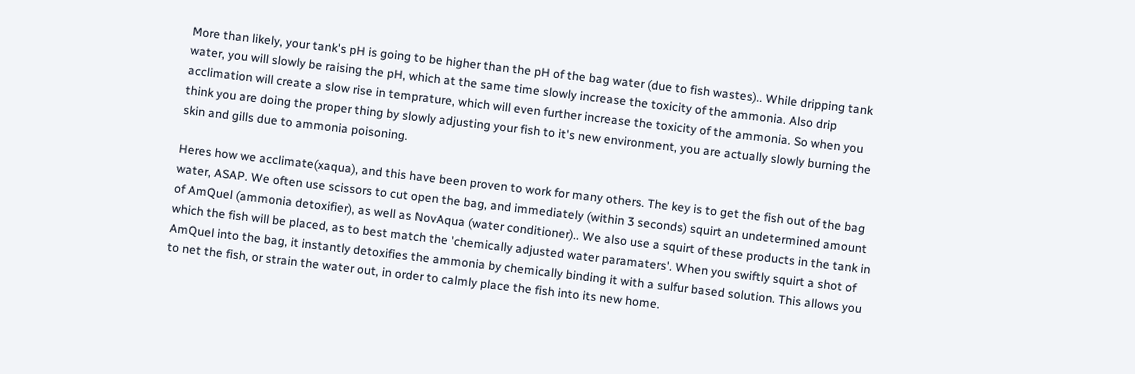More than likely, your tank's pH is going to be higher than the pH of the bag water (due to fish wastes).. While dripping tank water, you will slowly be raising the pH, which at the same time slowly increase the toxicity of the ammonia. Also drip acclimation will create a slow rise in temprature, which will even further increase the toxicity of the ammonia. So when you think you are doing the proper thing by slowly adjusting your fish to it's new environment, you are actually slowly burning the skin and gills due to ammonia poisoning.

Heres how we acclimate(xaqua), and this have been proven to work for many others. The key is to get the fish out of the bag water, ASAP. We often use scissors to cut open the bag, and immediately (within 3 seconds) squirt an undetermined amount of AmQuel (ammonia detoxifier), as well as NovAqua (water conditioner).. We also use a squirt of these products in the tank in which the fish will be placed, as to best match the 'chemically adjusted water paramaters'. When you swiftly squirt a shot of AmQuel into the bag, it instantly detoxifies the ammonia by chemically binding it with a sulfur based solution. This allows you to net the fish, or strain the water out, in order to calmly place the fish into its new home.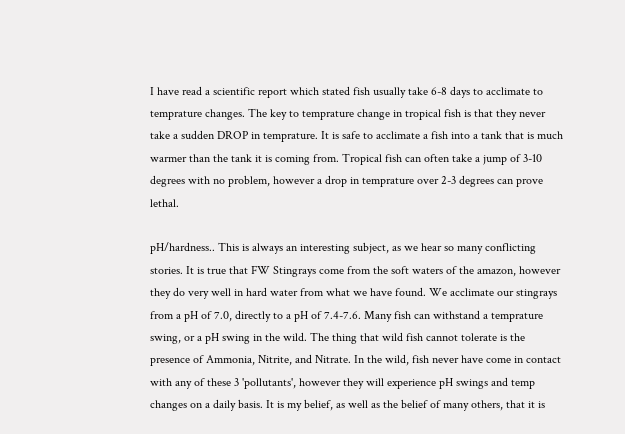I have read a scientific report which stated fish usually take 6-8 days to acclimate to temprature changes. The key to temprature change in tropical fish is that they never take a sudden DROP in temprature. It is safe to acclimate a fish into a tank that is much warmer than the tank it is coming from. Tropical fish can often take a jump of 3-10 degrees with no problem, however a drop in temprature over 2-3 degrees can prove lethal.

pH/hardness.. This is always an interesting subject, as we hear so many conflicting stories. It is true that FW Stingrays come from the soft waters of the amazon, however they do very well in hard water from what we have found. We acclimate our stingrays from a pH of 7.0, directly to a pH of 7.4-7.6. Many fish can withstand a temprature swing, or a pH swing in the wild. The thing that wild fish cannot tolerate is the presence of Ammonia, Nitrite, and Nitrate. In the wild, fish never have come in contact with any of these 3 'pollutants', however they will experience pH swings and temp changes on a daily basis. It is my belief, as well as the belief of many others, that it is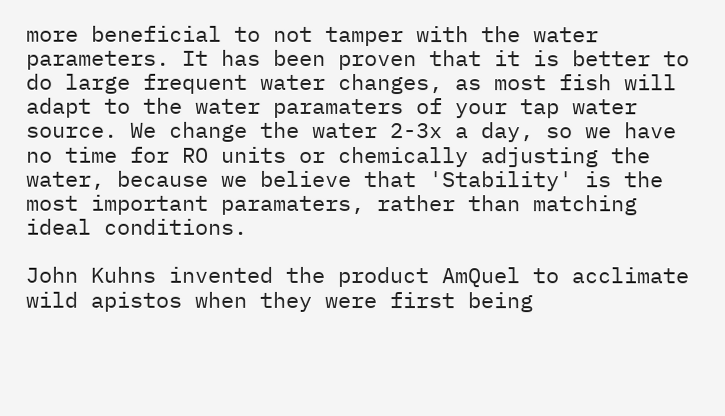more beneficial to not tamper with the water parameters. It has been proven that it is better to do large frequent water changes, as most fish will adapt to the water paramaters of your tap water source. We change the water 2-3x a day, so we have no time for RO units or chemically adjusting the water, because we believe that 'Stability' is the most important paramaters, rather than matching ideal conditions.

John Kuhns invented the product AmQuel to acclimate wild apistos when they were first being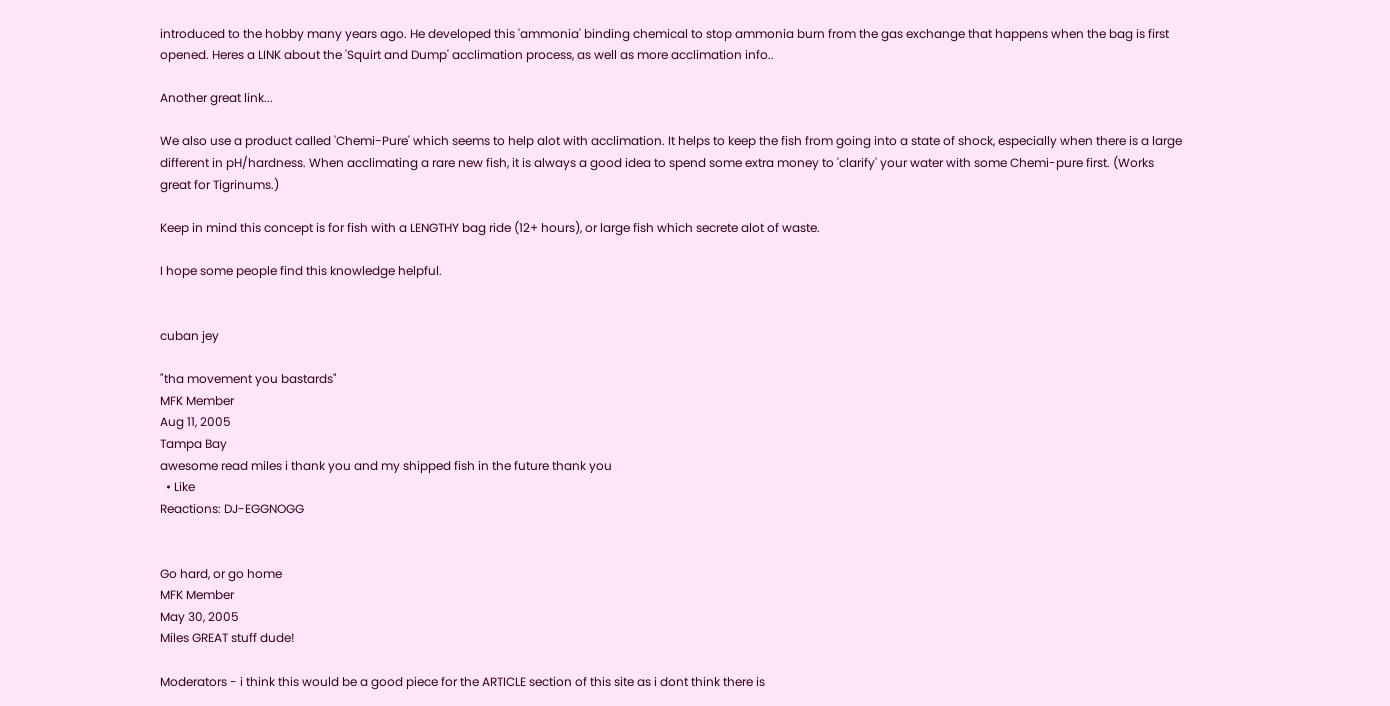introduced to the hobby many years ago. He developed this 'ammonia' binding chemical to stop ammonia burn from the gas exchange that happens when the bag is first opened. Heres a LINK about the 'Squirt and Dump' acclimation process, as well as more acclimation info..

Another great link...

We also use a product called 'Chemi-Pure' which seems to help alot with acclimation. It helps to keep the fish from going into a state of shock, especially when there is a large different in pH/hardness. When acclimating a rare new fish, it is always a good idea to spend some extra money to 'clarify' your water with some Chemi-pure first. (Works great for Tigrinums.)

Keep in mind this concept is for fish with a LENGTHY bag ride (12+ hours), or large fish which secrete alot of waste.

I hope some people find this knowledge helpful.


cuban jey

"tha movement you bastards"
MFK Member
Aug 11, 2005
Tampa Bay
awesome read miles i thank you and my shipped fish in the future thank you
  • Like
Reactions: DJ-EGGNOGG


Go hard, or go home
MFK Member
May 30, 2005
Miles GREAT stuff dude!

Moderators - i think this would be a good piece for the ARTICLE section of this site as i dont think there is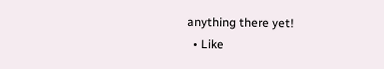anything there yet!
  • Like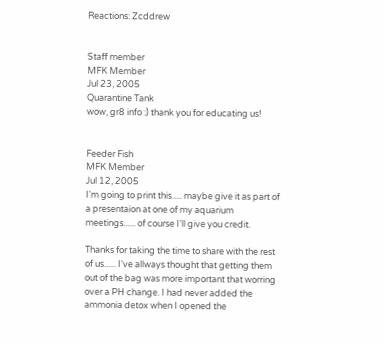Reactions: Zcddrew


Staff member
MFK Member
Jul 23, 2005
Quarantine Tank
wow, gr8 info :) thank you for educating us!


Feeder Fish
MFK Member
Jul 12, 2005
I'm going to print this..... maybe give it as part of a presentaion at one of my aquarium meetings...... of course I'll give you credit.

Thanks for taking the time to share with the rest of us...... I've allways thought that getting them out of the bag was more important that worring over a PH change. I had never added the ammonia detox when I opened the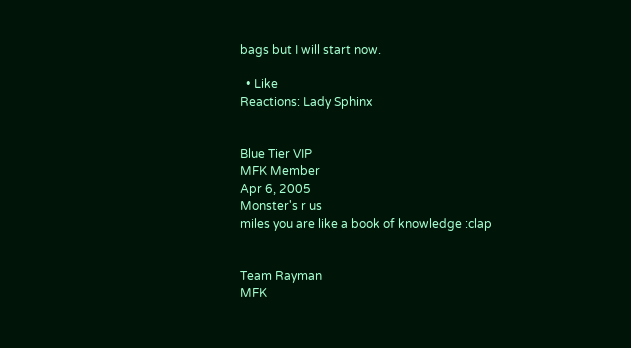bags but I will start now.

  • Like
Reactions: Lady Sphinx


Blue Tier VIP
MFK Member
Apr 6, 2005
Monster's r us
miles you are like a book of knowledge :clap


Team Rayman
MFK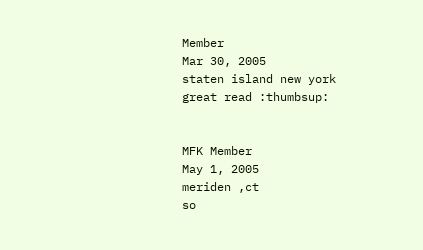Member
Mar 30, 2005
staten island new york
great read :thumbsup:


MFK Member
May 1, 2005
meriden ,ct
so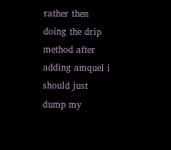rather then doing the drip method after adding amquel i should just dump my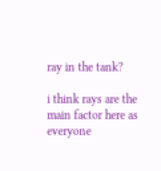ray in the tank?

i think rays are the main factor here as everyone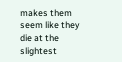makes them seem like they die at the slightest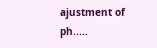ajustment of ph.....